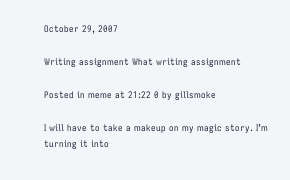October 29, 2007

Writing assignment What writing assignment

Posted in meme at 21:22 0 by gillsmoke

I will have to take a makeup on my magic story. I’m turning it into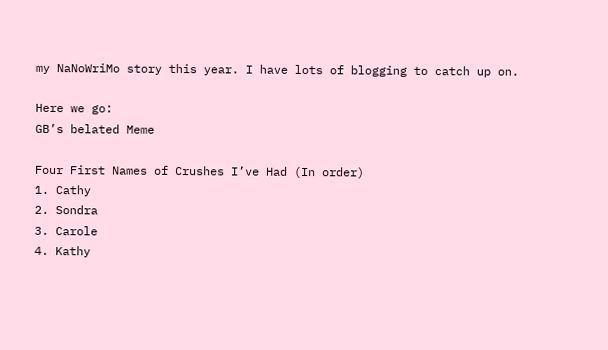my NaNoWriMo story this year. I have lots of blogging to catch up on.

Here we go:
GB’s belated Meme

Four First Names of Crushes I’ve Had (In order)
1. Cathy
2. Sondra
3. Carole
4. Kathy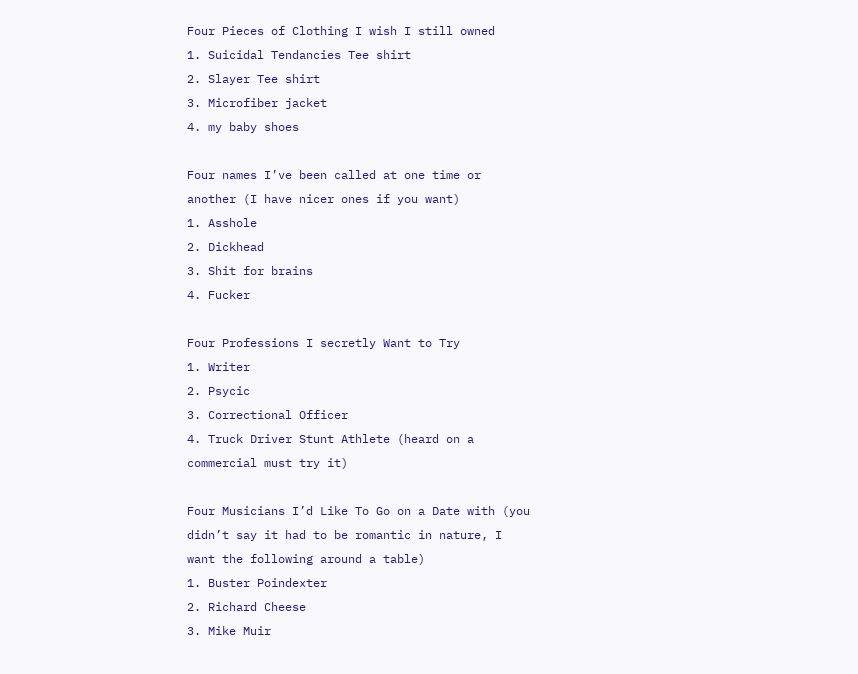Four Pieces of Clothing I wish I still owned
1. Suicidal Tendancies Tee shirt
2. Slayer Tee shirt
3. Microfiber jacket
4. my baby shoes

Four names I’ve been called at one time or another (I have nicer ones if you want)
1. Asshole
2. Dickhead
3. Shit for brains
4. Fucker

Four Professions I secretly Want to Try
1. Writer
2. Psycic
3. Correctional Officer
4. Truck Driver Stunt Athlete (heard on a commercial must try it)

Four Musicians I’d Like To Go on a Date with (you didn’t say it had to be romantic in nature, I want the following around a table)
1. Buster Poindexter
2. Richard Cheese
3. Mike Muir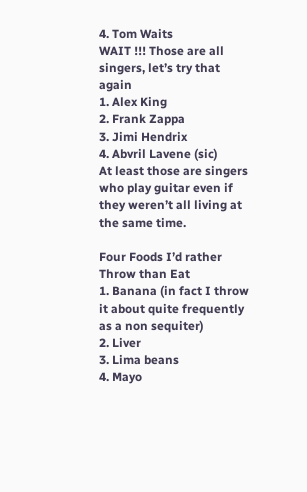4. Tom Waits
WAIT !!! Those are all singers, let’s try that again
1. Alex King
2. Frank Zappa
3. Jimi Hendrix
4. Abvril Lavene (sic)
At least those are singers who play guitar even if they weren’t all living at the same time.

Four Foods I’d rather Throw than Eat
1. Banana (in fact I throw it about quite frequently as a non sequiter)
2. Liver
3. Lima beans
4. Mayo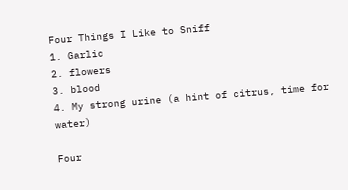Four Things I Like to Sniff
1. Garlic
2. flowers
3. blood
4. My strong urine (a hint of citrus, time for water)

Four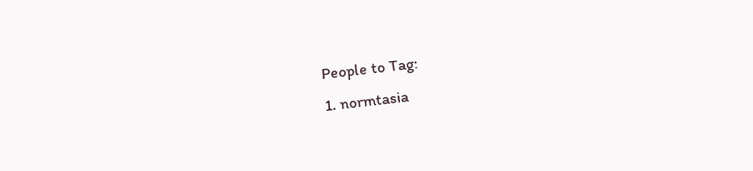People to Tag:
1. normtasia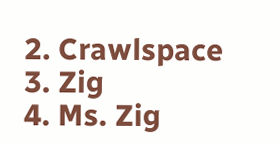2. Crawlspace
3. Zig
4. Ms. Zig